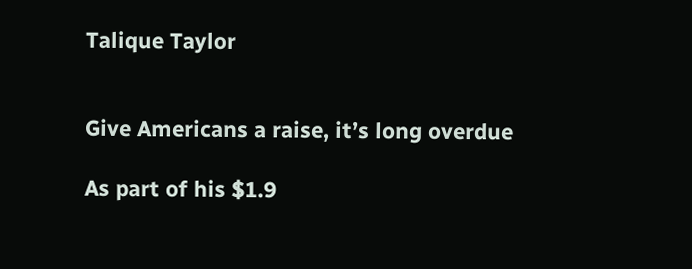Talique Taylor


Give Americans a raise, it’s long overdue

As part of his $1.9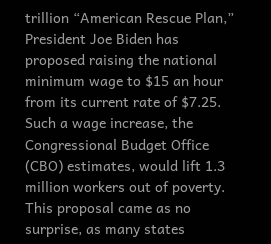trillion “American Rescue Plan,” President Joe Biden has proposed raising the national minimum wage to $15 an hour from its current rate of $7.25. Such a wage increase, the Congressional Budget Office (CBO) estimates, would lift 1.3 million workers out of poverty. This proposal came as no surprise, as many states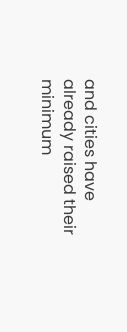and cities have already raised their minimum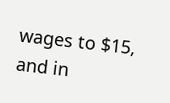wages to $15, and in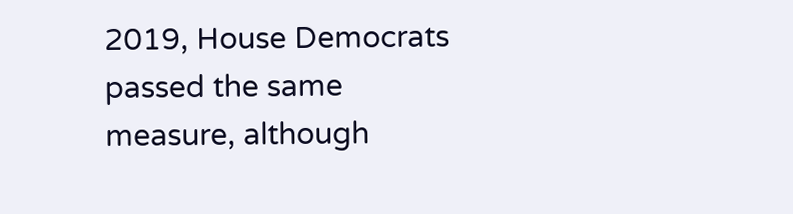2019, House Democrats passed the same measure, although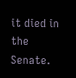it died in the Senate.